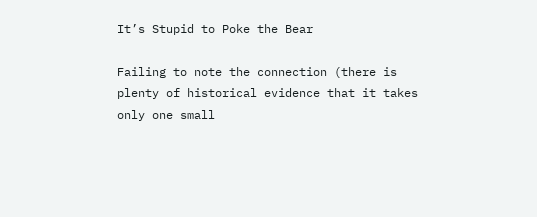It’s Stupid to Poke the Bear

Failing to note the connection (there is plenty of historical evidence that it takes only one small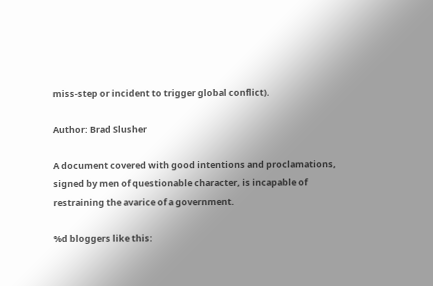miss-step or incident to trigger global conflict).

Author: Brad Slusher

A document covered with good intentions and proclamations, signed by men of questionable character, is incapable of restraining the avarice of a government.

%d bloggers like this: